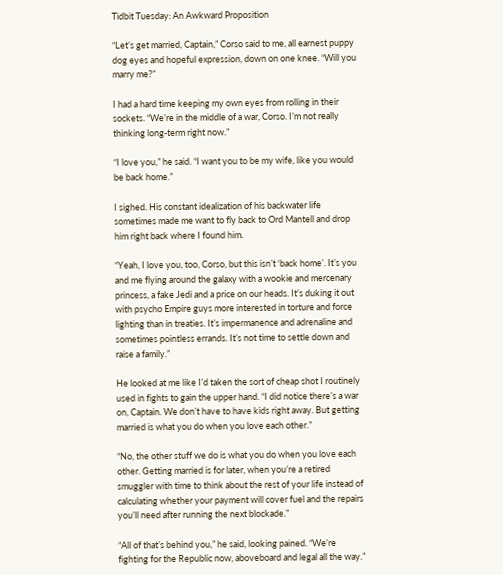Tidbit Tuesday: An Awkward Proposition

“Let’s get married, Captain,” Corso said to me, all earnest puppy dog eyes and hopeful expression, down on one knee. “Will you marry me?”

I had a hard time keeping my own eyes from rolling in their sockets. “We’re in the middle of a war, Corso. I’m not really thinking long-term right now.”

“I love you,” he said. “I want you to be my wife, like you would be back home.”

I sighed. His constant idealization of his backwater life sometimes made me want to fly back to Ord Mantell and drop him right back where I found him.

“Yeah, I love you, too, Corso, but this isn’t ‘back home’. It’s you and me flying around the galaxy with a wookie and mercenary princess, a fake Jedi and a price on our heads. It’s duking it out with psycho Empire guys more interested in torture and force lighting than in treaties. It’s impermanence and adrenaline and sometimes pointless errands. It’s not time to settle down and raise a family.”

He looked at me like I’d taken the sort of cheap shot I routinely used in fights to gain the upper hand. “I did notice there’s a war on, Captain. We don’t have to have kids right away. But getting married is what you do when you love each other.”

“No, the other stuff we do is what you do when you love each other. Getting married is for later, when you’re a retired smuggler with time to think about the rest of your life instead of calculating whether your payment will cover fuel and the repairs you’ll need after running the next blockade.”

“All of that’s behind you,” he said, looking pained. “We’re fighting for the Republic now, aboveboard and legal all the way.”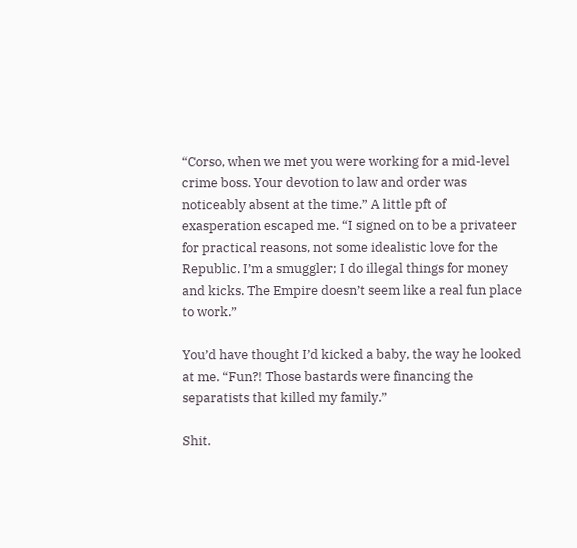“Corso, when we met you were working for a mid-level crime boss. Your devotion to law and order was noticeably absent at the time.” A little pft of exasperation escaped me. “I signed on to be a privateer for practical reasons, not some idealistic love for the Republic. I’m a smuggler; I do illegal things for money and kicks. The Empire doesn’t seem like a real fun place to work.”

You’d have thought I’d kicked a baby, the way he looked at me. “Fun?! Those bastards were financing the separatists that killed my family.”

Shit.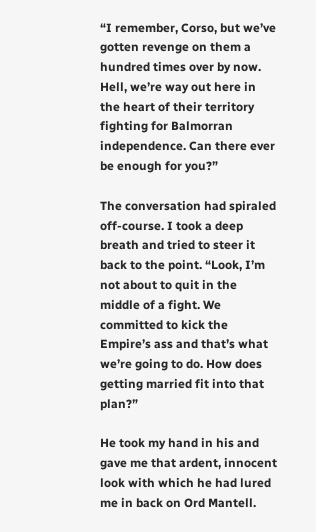“I remember, Corso, but we’ve gotten revenge on them a hundred times over by now. Hell, we’re way out here in the heart of their territory fighting for Balmorran independence. Can there ever be enough for you?”

The conversation had spiraled off-course. I took a deep breath and tried to steer it back to the point. “Look, I’m not about to quit in the middle of a fight. We committed to kick the Empire’s ass and that’s what we’re going to do. How does getting married fit into that plan?”

He took my hand in his and gave me that ardent, innocent look with which he had lured me in back on Ord Mantell.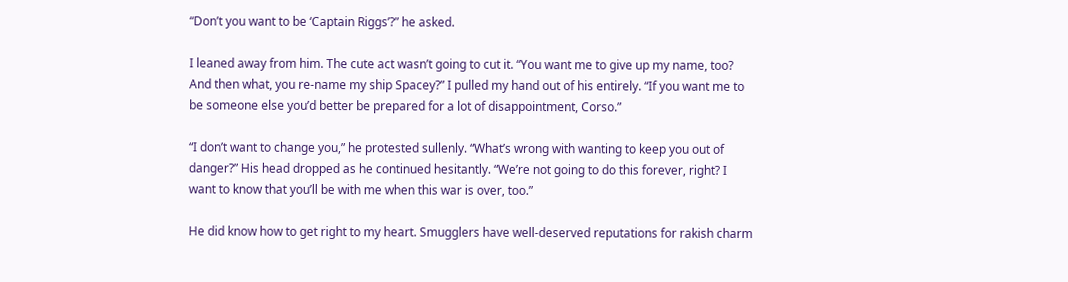“Don’t you want to be ‘Captain Riggs’?” he asked.

I leaned away from him. The cute act wasn’t going to cut it. “You want me to give up my name, too? And then what, you re-name my ship Spacey?” I pulled my hand out of his entirely. “If you want me to be someone else you’d better be prepared for a lot of disappointment, Corso.”

“I don’t want to change you,” he protested sullenly. “What’s wrong with wanting to keep you out of danger?” His head dropped as he continued hesitantly. “We’re not going to do this forever, right? I want to know that you’ll be with me when this war is over, too.”

He did know how to get right to my heart. Smugglers have well-deserved reputations for rakish charm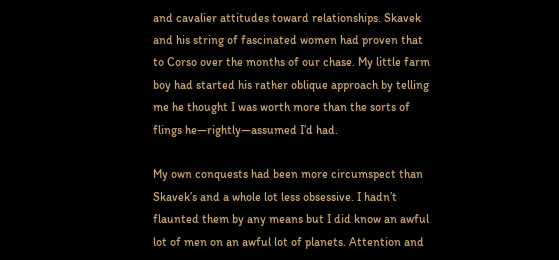and cavalier attitudes toward relationships. Skavek and his string of fascinated women had proven that to Corso over the months of our chase. My little farm boy had started his rather oblique approach by telling me he thought I was worth more than the sorts of flings he—rightly—assumed I’d had.

My own conquests had been more circumspect than Skavek’s and a whole lot less obsessive. I hadn’t flaunted them by any means but I did know an awful lot of men on an awful lot of planets. Attention and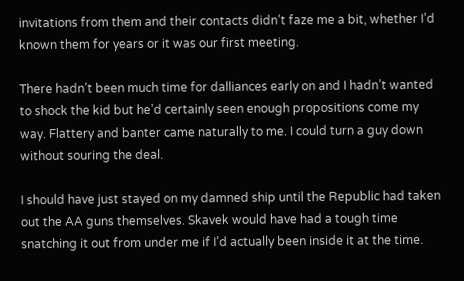invitations from them and their contacts didn’t faze me a bit, whether I’d known them for years or it was our first meeting.

There hadn’t been much time for dalliances early on and I hadn’t wanted to shock the kid but he’d certainly seen enough propositions come my way. Flattery and banter came naturally to me. I could turn a guy down without souring the deal.

I should have just stayed on my damned ship until the Republic had taken out the AA guns themselves. Skavek would have had a tough time snatching it out from under me if I’d actually been inside it at the time.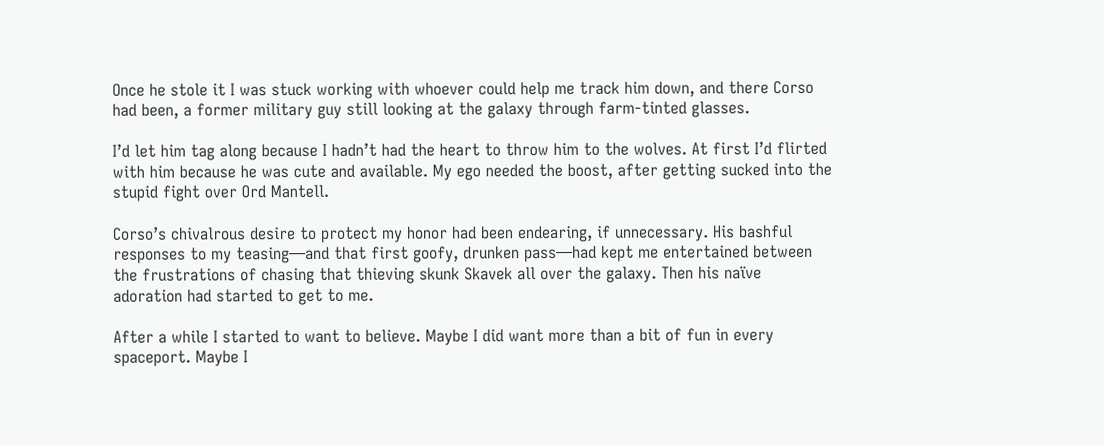Once he stole it I was stuck working with whoever could help me track him down, and there Corso had been, a former military guy still looking at the galaxy through farm-tinted glasses.

I’d let him tag along because I hadn’t had the heart to throw him to the wolves. At first I’d flirted with him because he was cute and available. My ego needed the boost, after getting sucked into the stupid fight over Ord Mantell.

Corso’s chivalrous desire to protect my honor had been endearing, if unnecessary. His bashful responses to my teasing—and that first goofy, drunken pass—had kept me entertained between the frustrations of chasing that thieving skunk Skavek all over the galaxy. Then his naïve adoration had started to get to me.

After a while I started to want to believe. Maybe I did want more than a bit of fun in every spaceport. Maybe I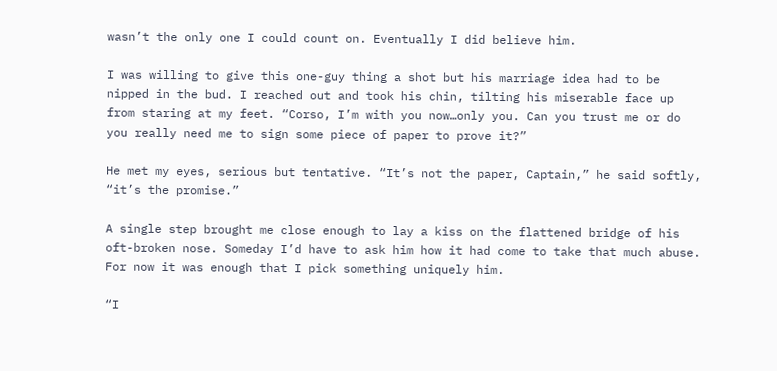wasn’t the only one I could count on. Eventually I did believe him.

I was willing to give this one-guy thing a shot but his marriage idea had to be nipped in the bud. I reached out and took his chin, tilting his miserable face up from staring at my feet. “Corso, I’m with you now…only you. Can you trust me or do you really need me to sign some piece of paper to prove it?”

He met my eyes, serious but tentative. “It’s not the paper, Captain,” he said softly, “it’s the promise.”

A single step brought me close enough to lay a kiss on the flattened bridge of his oft-broken nose. Someday I’d have to ask him how it had come to take that much abuse. For now it was enough that I pick something uniquely him.

“I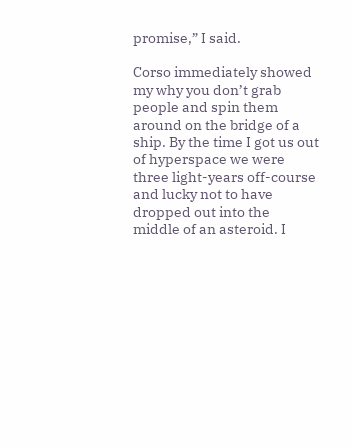promise,” I said.

Corso immediately showed my why you don’t grab people and spin them around on the bridge of a ship. By the time I got us out of hyperspace we were three light-years off-course and lucky not to have dropped out into the middle of an asteroid. I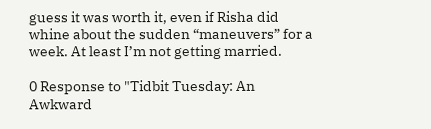guess it was worth it, even if Risha did whine about the sudden “maneuvers” for a week. At least I’m not getting married.

0 Response to "Tidbit Tuesday: An Awkward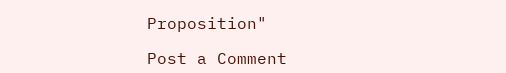Proposition"

Post a Comment